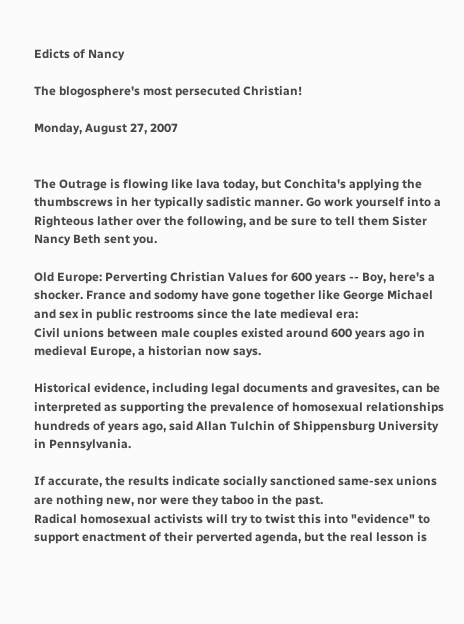Edicts of Nancy

The blogosphere's most persecuted Christian!

Monday, August 27, 2007


The Outrage is flowing like lava today, but Conchita's applying the thumbscrews in her typically sadistic manner. Go work yourself into a Righteous lather over the following, and be sure to tell them Sister Nancy Beth sent you.

Old Europe: Perverting Christian Values for 600 years -- Boy, here's a shocker. France and sodomy have gone together like George Michael and sex in public restrooms since the late medieval era:
Civil unions between male couples existed around 600 years ago in medieval Europe, a historian now says.

Historical evidence, including legal documents and gravesites, can be interpreted as supporting the prevalence of homosexual relationships hundreds of years ago, said Allan Tulchin of Shippensburg University in Pennsylvania.

If accurate, the results indicate socially sanctioned same-sex unions are nothing new, nor were they taboo in the past.
Radical homosexual activists will try to twist this into "evidence" to support enactment of their perverted agenda, but the real lesson is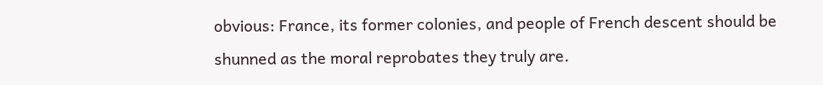obvious: France, its former colonies, and people of French descent should be shunned as the moral reprobates they truly are.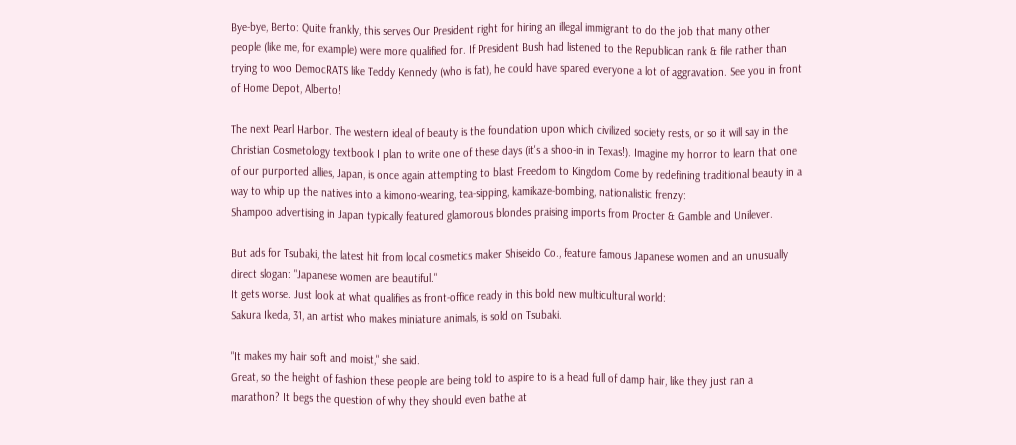Bye-bye, Berto: Quite frankly, this serves Our President right for hiring an illegal immigrant to do the job that many other people (like me, for example) were more qualified for. If President Bush had listened to the Republican rank & file rather than trying to woo DemocRATS like Teddy Kennedy (who is fat), he could have spared everyone a lot of aggravation. See you in front of Home Depot, Alberto!

The next Pearl Harbor. The western ideal of beauty is the foundation upon which civilized society rests, or so it will say in the Christian Cosmetology textbook I plan to write one of these days (it's a shoo-in in Texas!). Imagine my horror to learn that one of our purported allies, Japan, is once again attempting to blast Freedom to Kingdom Come by redefining traditional beauty in a way to whip up the natives into a kimono-wearing, tea-sipping, kamikaze-bombing, nationalistic frenzy:
Shampoo advertising in Japan typically featured glamorous blondes praising imports from Procter & Gamble and Unilever.

But ads for Tsubaki, the latest hit from local cosmetics maker Shiseido Co., feature famous Japanese women and an unusually direct slogan: "Japanese women are beautiful."
It gets worse. Just look at what qualifies as front-office ready in this bold new multicultural world:
Sakura Ikeda, 31, an artist who makes miniature animals, is sold on Tsubaki.

"It makes my hair soft and moist," she said.
Great, so the height of fashion these people are being told to aspire to is a head full of damp hair, like they just ran a marathon? It begs the question of why they should even bathe at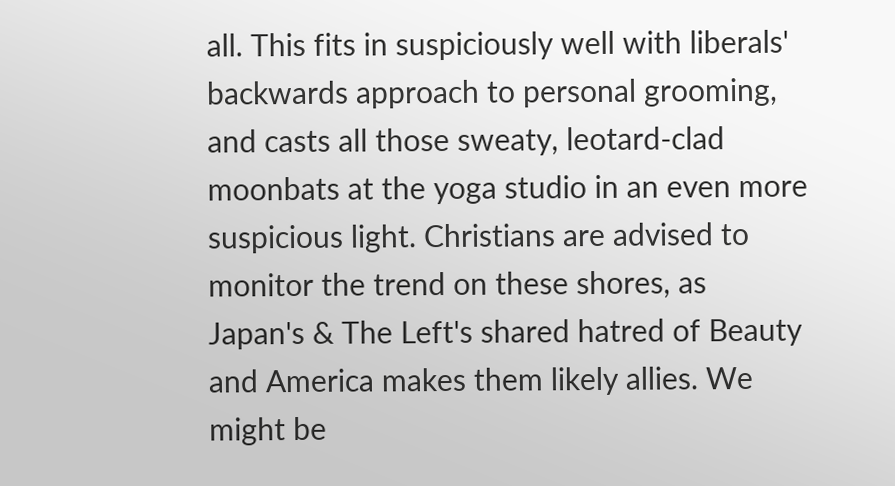all. This fits in suspiciously well with liberals' backwards approach to personal grooming, and casts all those sweaty, leotard-clad moonbats at the yoga studio in an even more suspicious light. Christians are advised to monitor the trend on these shores, as Japan's & The Left's shared hatred of Beauty and America makes them likely allies. We might be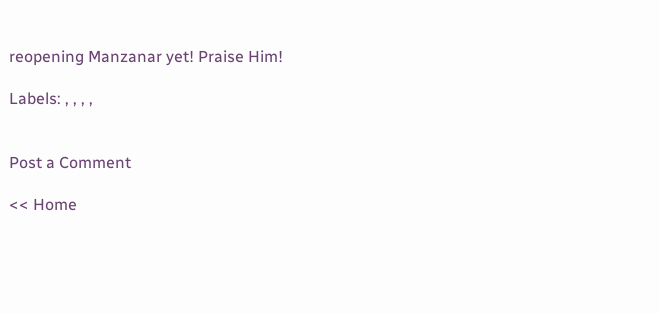reopening Manzanar yet! Praise Him!

Labels: , , , ,


Post a Comment

<< Home